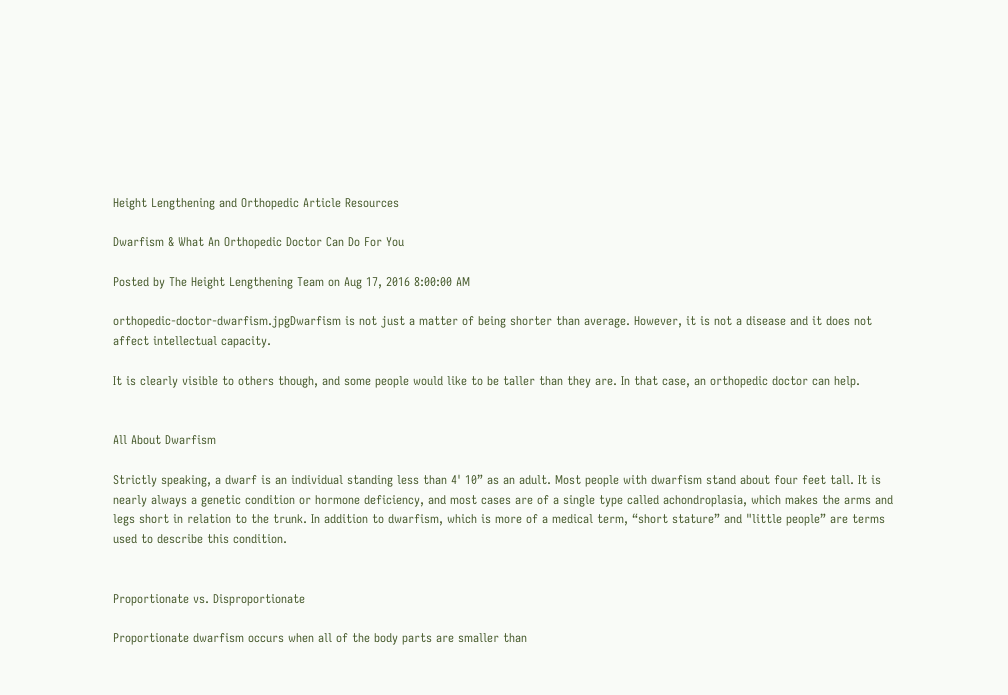Height Lengthening and Orthopedic Article Resources

Dwarfism & What An Orthopedic Doctor Can Do For You

Posted by The Height Lengthening Team on Aug 17, 2016 8:00:00 AM

orthopedic-doctor-dwarfism.jpgDwarfism is not just a matter of being shorter than average. However, it is not a disease and it does not affect intellectual capacity.

It is clearly visible to others though, and some people would like to be taller than they are. In that case, an orthopedic doctor can help.


All About Dwarfism

Strictly speaking, a dwarf is an individual standing less than 4' 10” as an adult. Most people with dwarfism stand about four feet tall. It is nearly always a genetic condition or hormone deficiency, and most cases are of a single type called achondroplasia, which makes the arms and legs short in relation to the trunk. In addition to dwarfism, which is more of a medical term, “short stature” and "little people” are terms used to describe this condition.


Proportionate vs. Disproportionate

Proportionate dwarfism occurs when all of the body parts are smaller than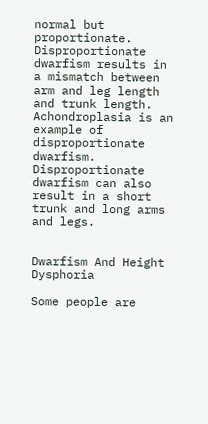normal but proportionate. Disproportionate dwarfism results in a mismatch between arm and leg length and trunk length. Achondroplasia is an example of disproportionate dwarfism. Disproportionate dwarfism can also result in a short trunk and long arms and legs.


Dwarfism And Height Dysphoria

Some people are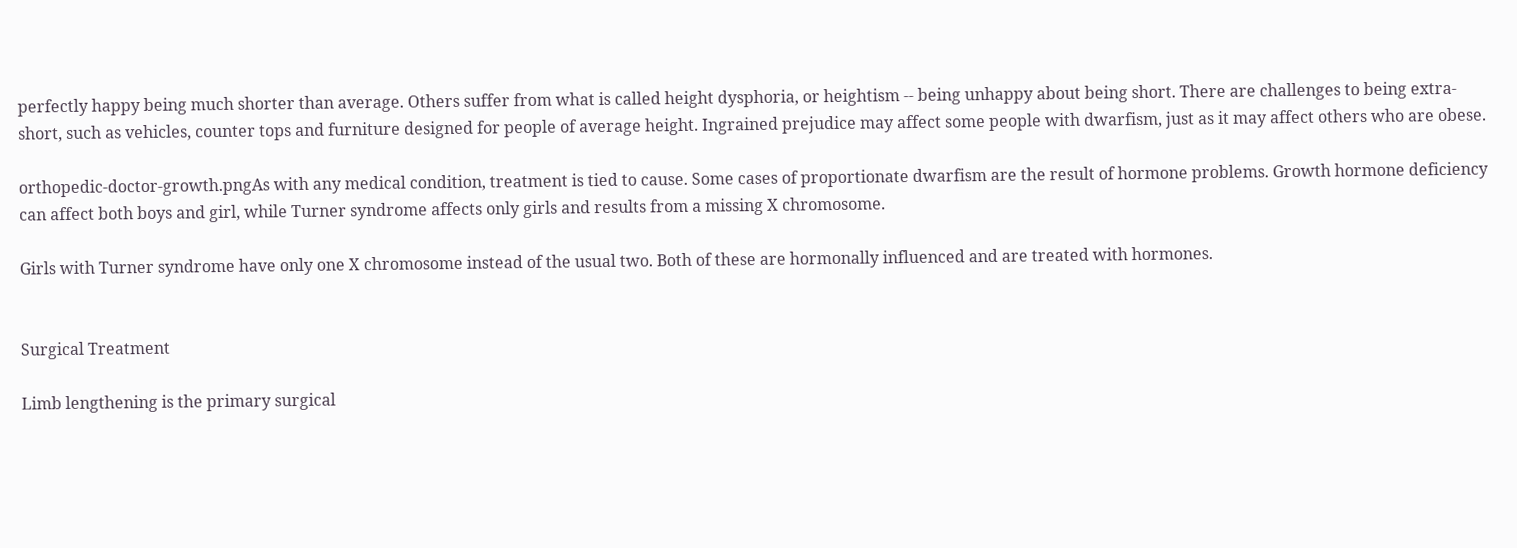perfectly happy being much shorter than average. Others suffer from what is called height dysphoria, or heightism -- being unhappy about being short. There are challenges to being extra-short, such as vehicles, counter tops and furniture designed for people of average height. Ingrained prejudice may affect some people with dwarfism, just as it may affect others who are obese.

orthopedic-doctor-growth.pngAs with any medical condition, treatment is tied to cause. Some cases of proportionate dwarfism are the result of hormone problems. Growth hormone deficiency can affect both boys and girl, while Turner syndrome affects only girls and results from a missing X chromosome.

Girls with Turner syndrome have only one X chromosome instead of the usual two. Both of these are hormonally influenced and are treated with hormones.


Surgical Treatment

Limb lengthening is the primary surgical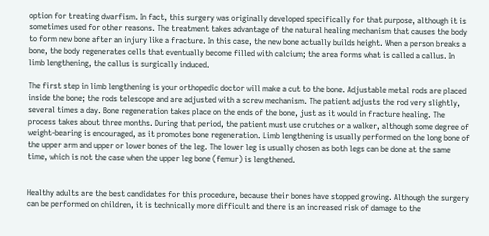option for treating dwarfism. In fact, this surgery was originally developed specifically for that purpose, although it is sometimes used for other reasons. The treatment takes advantage of the natural healing mechanism that causes the body to form new bone after an injury like a fracture. In this case, the new bone actually builds height. When a person breaks a bone, the body regenerates cells that eventually become filled with calcium; the area forms what is called a callus. In limb lengthening, the callus is surgically induced.

The first step in limb lengthening is your orthopedic doctor will make a cut to the bone. Adjustable metal rods are placed inside the bone; the rods telescope and are adjusted with a screw mechanism. The patient adjusts the rod very slightly, several times a day. Bone regeneration takes place on the ends of the bone, just as it would in fracture healing. The process takes about three months. During that period, the patient must use crutches or a walker, although some degree of weight-bearing is encouraged, as it promotes bone regeneration. Limb lengthening is usually performed on the long bone of the upper arm and upper or lower bones of the leg. The lower leg is usually chosen as both legs can be done at the same time, which is not the case when the upper leg bone (femur) is lengthened.


Healthy adults are the best candidates for this procedure, because their bones have stopped growing. Although the surgery can be performed on children, it is technically more difficult and there is an increased risk of damage to the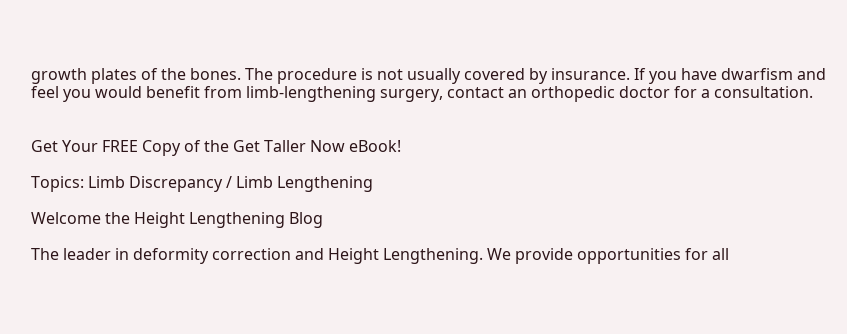growth plates of the bones. The procedure is not usually covered by insurance. If you have dwarfism and feel you would benefit from limb-lengthening surgery, contact an orthopedic doctor for a consultation.


Get Your FREE Copy of the Get Taller Now eBook!

Topics: Limb Discrepancy / Limb Lengthening

Welcome the Height Lengthening Blog

The leader in deformity correction and Height Lengthening. We provide opportunities for all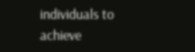individuals to achieve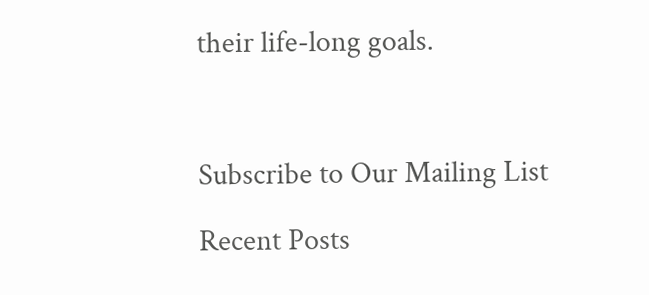their life-long goals.



Subscribe to Our Mailing List

Recent Posts